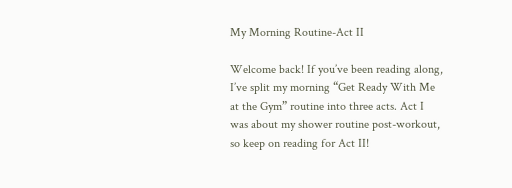My Morning Routine-Act II

Welcome back! If you’ve been reading along, I’ve split my morning “Get Ready With Me at the Gym” routine into three acts. Act I was about my shower routine post-workout, so keep on reading for Act II!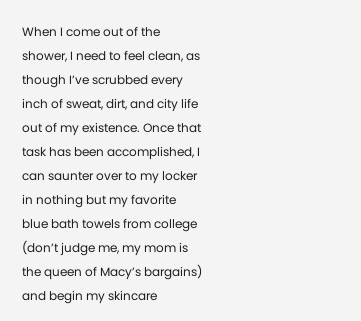When I come out of the shower, I need to feel clean, as though I’ve scrubbed every inch of sweat, dirt, and city life out of my existence. Once that task has been accomplished, I can saunter over to my locker in nothing but my favorite blue bath towels from college (don’t judge me, my mom is the queen of Macy’s bargains) and begin my skincare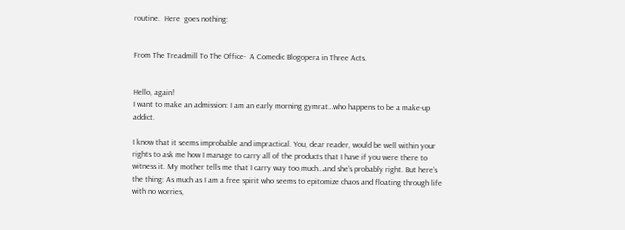routine.  Here  goes nothing:


From The Treadmill To The Office-  A Comedic Blogopera in Three Acts.


Hello, again!
I want to make an admission: I am an early morning gymrat…who happens to be a make-up addict.

I know that it seems improbable and impractical. You, dear reader, would be well within your rights to ask me how I manage to carry all of the products that I have if you were there to witness it. My mother tells me that I carry way too much…and she’s probably right. But here’s the thing: As much as I am a free spirit who seems to epitomize chaos and floating through life with no worries,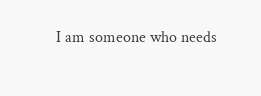I am someone who needs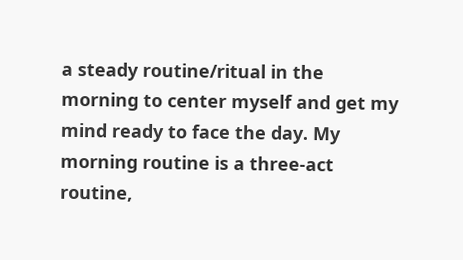a steady routine/ritual in the morning to center myself and get my mind ready to face the day. My morning routine is a three-act routine,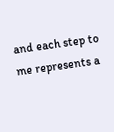and each step to me represents a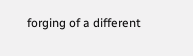forging of a different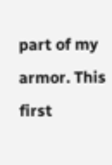part of my armor. This first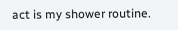act is my shower routine.